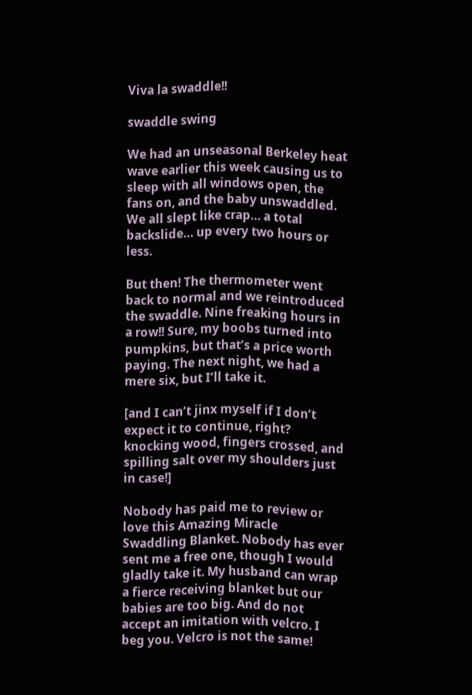Viva la swaddle!!

swaddle swing

We had an unseasonal Berkeley heat wave earlier this week causing us to sleep with all windows open, the fans on, and the baby unswaddled. We all slept like crap… a total backslide… up every two hours or less.

But then! The thermometer went back to normal and we reintroduced the swaddle. Nine freaking hours in a row!! Sure, my boobs turned into pumpkins, but that’s a price worth paying. The next night, we had a mere six, but I’ll take it.

[and I can’t jinx myself if I don’t expect it to continue, right? knocking wood, fingers crossed, and spilling salt over my shoulders just in case!]

Nobody has paid me to review or love this Amazing Miracle Swaddling Blanket. Nobody has ever sent me a free one, though I would gladly take it. My husband can wrap a fierce receiving blanket but our babies are too big. And do not accept an imitation with velcro. I beg you. Velcro is not the same!